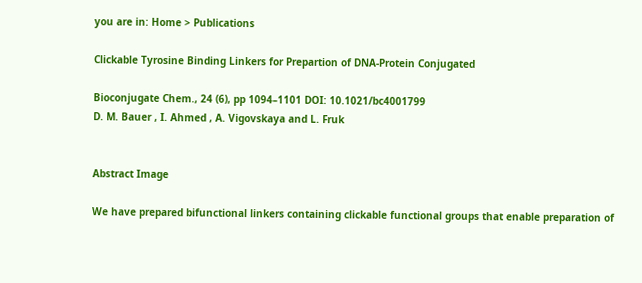you are in: Home > Publications

Clickable Tyrosine Binding Linkers for Prepartion of DNA-Protein Conjugated

Bioconjugate Chem., 24 (6), pp 1094–1101 DOI: 10.1021/bc4001799
D. M. Bauer , I. Ahmed , A. Vigovskaya and L. Fruk


Abstract Image

We have prepared bifunctional linkers containing clickable functional groups that enable preparation of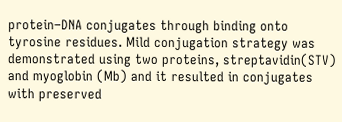protein–DNA conjugates through binding onto tyrosine residues. Mild conjugation strategy was demonstrated using two proteins, streptavidin(STV) and myoglobin (Mb) and it resulted in conjugates with preserved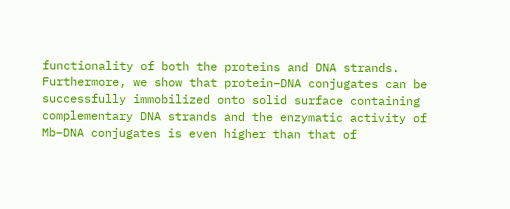functionality of both the proteins and DNA strands. Furthermore, we show that protein–DNA conjugates can be successfully immobilized onto solid surface containing complementary DNA strands and the enzymatic activity of Mb–DNA conjugates is even higher than that of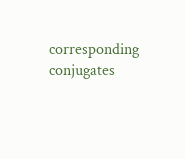corresponding conjugates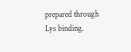prepared through Lys binding.